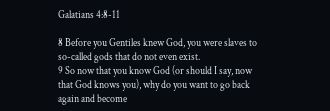Galatians 4:8-11

8 Before you Gentiles knew God, you were slaves to so-called gods that do not even exist.
9 So now that you know God (or should I say, now that God knows you), why do you want to go back again and become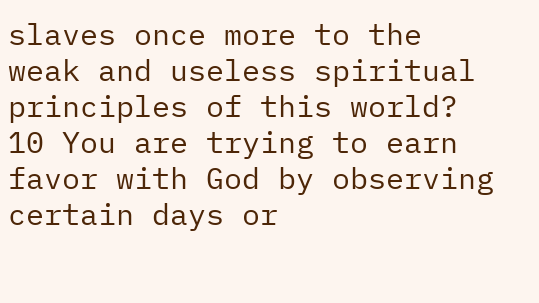slaves once more to the weak and useless spiritual principles of this world?
10 You are trying to earn favor with God by observing certain days or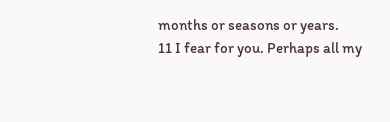months or seasons or years.
11 I fear for you. Perhaps all my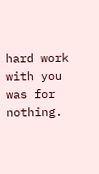hard work with you was for nothing.